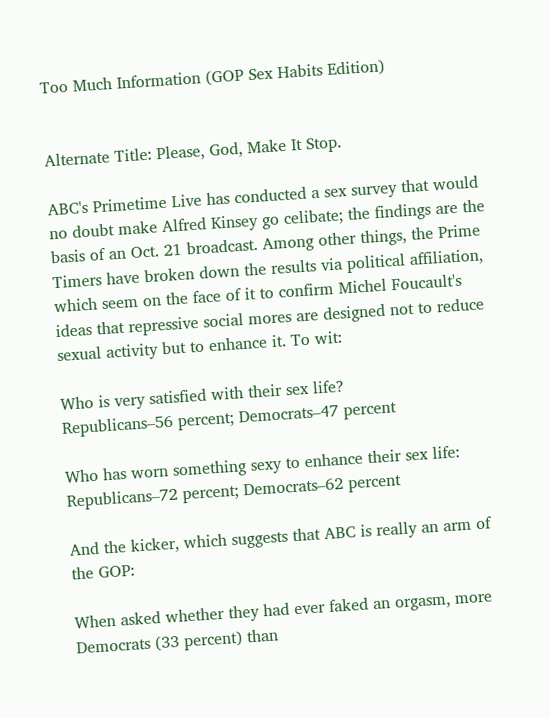Too Much Information (GOP Sex Habits Edition)


Alternate Title: Please, God, Make It Stop.

ABC's Primetime Live has conducted a sex survey that would no doubt make Alfred Kinsey go celibate; the findings are the basis of an Oct. 21 broadcast. Among other things, the Prime Timers have broken down the results via political affiliation, which seem on the face of it to confirm Michel Foucault's ideas that repressive social mores are designed not to reduce sexual activity but to enhance it. To wit:

Who is very satisfied with their sex life?
Republicans–56 percent; Democrats–47 percent

Who has worn something sexy to enhance their sex life:
Republicans–72 percent; Democrats–62 percent

And the kicker, which suggests that ABC is really an arm of the GOP:

When asked whether they had ever faked an orgasm, more Democrats (33 percent) than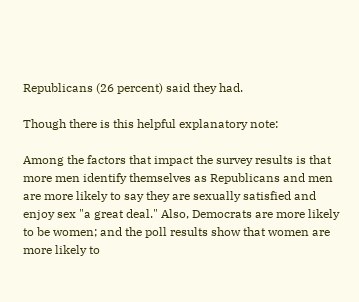Republicans (26 percent) said they had.

Though there is this helpful explanatory note:

Among the factors that impact the survey results is that more men identify themselves as Republicans and men are more likely to say they are sexually satisfied and enjoy sex "a great deal." Also, Democrats are more likely to be women; and the poll results show that women are more likely to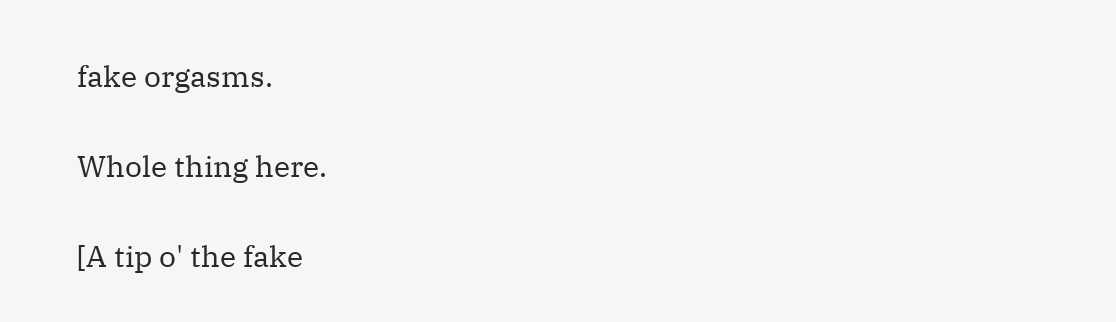fake orgasms.

Whole thing here.

[A tip o' the fake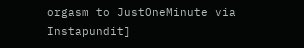orgasm to JustOneMinute via Instapundit]